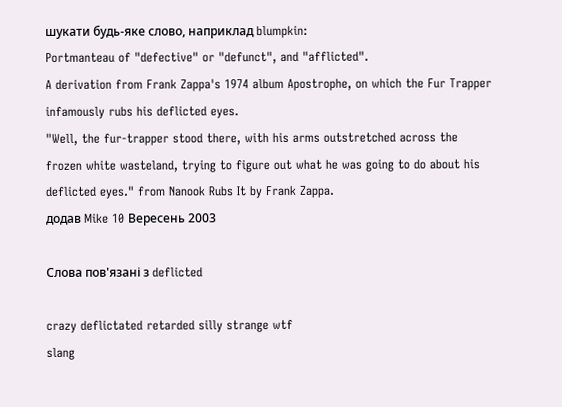шукати будь-яке слово, наприклад blumpkin:
Portmanteau of "defective" or "defunct", and "afflicted".
A derivation from Frank Zappa's 1974 album Apostrophe, on which the Fur Trapper infamously rubs his deflicted eyes.
"Well, the fur-trapper stood there, with his arms outstretched across the
frozen white wasteland, trying to figure out what he was going to do about his deflicted eyes." from Nanook Rubs It by Frank Zappa.
додав Mike 10 Вересень 2003

Слова пов'язані з deflicted

crazy deflictated retarded silly strange wtf
slang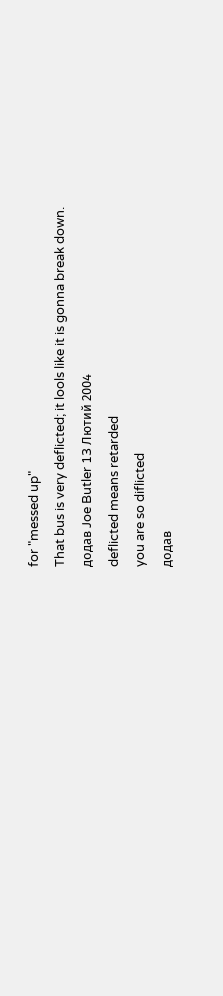for "messed up"
That bus is very deflicted; it lools like it is gonna break down.
додав Joe Butler 13 Лютий 2004
deflicted means retarded
you are so diflicted
додав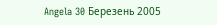Angela 30 Березень 2005